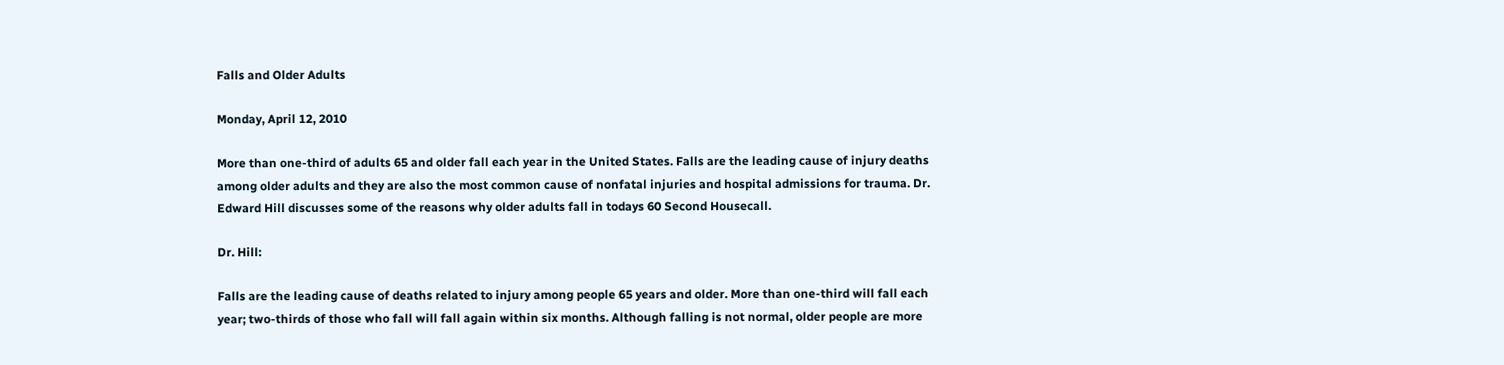Falls and Older Adults

Monday, April 12, 2010

More than one-third of adults 65 and older fall each year in the United States. Falls are the leading cause of injury deaths among older adults and they are also the most common cause of nonfatal injuries and hospital admissions for trauma. Dr. Edward Hill discusses some of the reasons why older adults fall in todays 60 Second Housecall.

Dr. Hill:

Falls are the leading cause of deaths related to injury among people 65 years and older. More than one-third will fall each year; two-thirds of those who fall will fall again within six months. Although falling is not normal, older people are more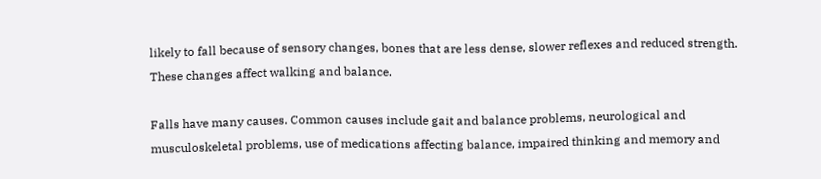likely to fall because of sensory changes, bones that are less dense, slower reflexes and reduced strength. These changes affect walking and balance.

Falls have many causes. Common causes include gait and balance problems, neurological and musculoskeletal problems, use of medications affecting balance, impaired thinking and memory and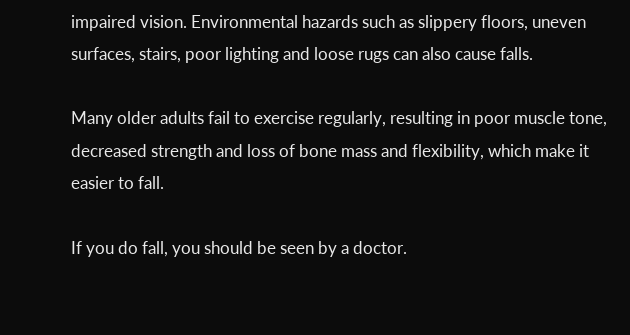impaired vision. Environmental hazards such as slippery floors, uneven surfaces, stairs, poor lighting and loose rugs can also cause falls.

Many older adults fail to exercise regularly, resulting in poor muscle tone, decreased strength and loss of bone mass and flexibility, which make it easier to fall.

If you do fall, you should be seen by a doctor.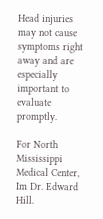Head injuries may not cause symptoms right away and are especially important to evaluate promptly.

For North Mississippi Medical Center, Im Dr. Edward Hill.